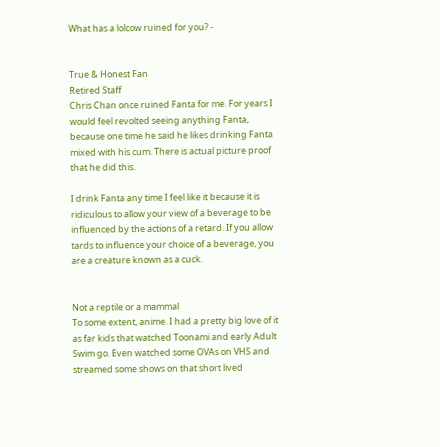What has a lolcow ruined for you? -


True & Honest Fan
Retired Staff
Chris Chan once ruined Fanta for me. For years I would feel revolted seeing anything Fanta, because one time he said he likes drinking Fanta mixed with his cum. There is actual picture proof that he did this.

I drink Fanta any time I feel like it because it is ridiculous to allow your view of a beverage to be influenced by the actions of a retard. If you allow tards to influence your choice of a beverage, you are a creature known as a cuck.


Not a reptile or a mammal
To some extent, anime. I had a pretty big love of it as far kids that watched Toonami and early Adult Swim go. Even watched some OVAs on VHS and streamed some shows on that short lived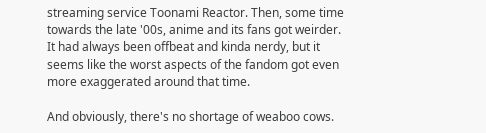streaming service Toonami Reactor. Then, some time towards the late '00s, anime and its fans got weirder. It had always been offbeat and kinda nerdy, but it seems like the worst aspects of the fandom got even more exaggerated around that time.

And obviously, there's no shortage of weaboo cows.